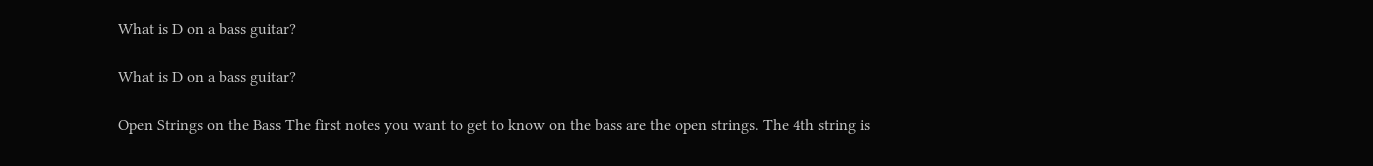What is D on a bass guitar?

What is D on a bass guitar?

Open Strings on the Bass The first notes you want to get to know on the bass are the open strings. The 4th string is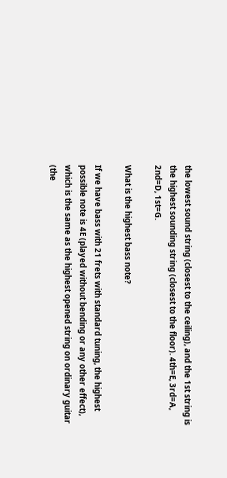the lowest sound string (closest to the ceiling), and the 1st string is the highest sounding string (closest to the floor). 4th=E, 3rd=A, 2nd=D, 1st=G.

What is the highest bass note?

If we have bass with 21 frets with standard tuning, the highest possible note is 4E (played without bending or any other effect), which is the same as the highest opened string on ordinary guitar (the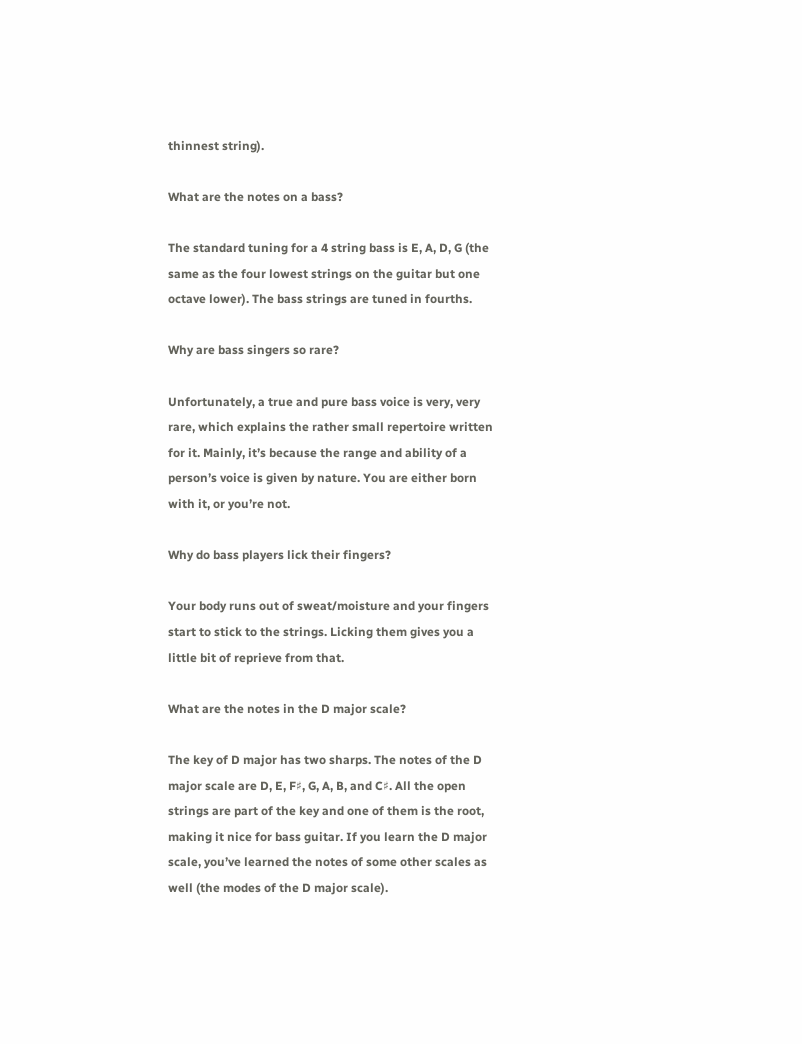thinnest string).

What are the notes on a bass?

The standard tuning for a 4 string bass is E, A, D, G (the same as the four lowest strings on the guitar but one octave lower). The bass strings are tuned in fourths.

Why are bass singers so rare?

Unfortunately, a true and pure bass voice is very, very rare, which explains the rather small repertoire written for it. Mainly, it’s because the range and ability of a person’s voice is given by nature. You are either born with it, or you’re not.

Why do bass players lick their fingers?

Your body runs out of sweat/moisture and your fingers start to stick to the strings. Licking them gives you a little bit of reprieve from that.

What are the notes in the D major scale?

The key of D major has two sharps. The notes of the D major scale are D, E, F♯, G, A, B, and C♯. All the open strings are part of the key and one of them is the root, making it nice for bass guitar. If you learn the D major scale, you’ve learned the notes of some other scales as well (the modes of the D major scale).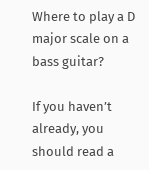Where to play a D major scale on a bass guitar?

If you haven’t already, you should read a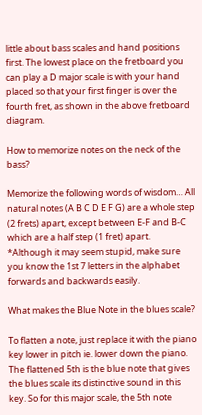little about bass scales and hand positions first. The lowest place on the fretboard you can play a D major scale is with your hand placed so that your first finger is over the fourth fret, as shown in the above fretboard diagram.

How to memorize notes on the neck of the bass?

Memorize the following words of wisdom… All natural notes (A B C D E F G) are a whole step (2 frets) apart, except between E-F and B-C which are a half step (1 fret) apart. *Although it may seem stupid, make sure you know the 1st 7 letters in the alphabet forwards and backwards easily.

What makes the Blue Note in the blues scale?

To flatten a note, just replace it with the piano key lower in pitch ie. lower down the piano. The flattened 5th is the blue note that gives the blues scale its distinctive sound in this key. So for this major scale, the 5th note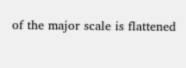of the major scale is flattened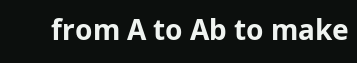from A to Ab to make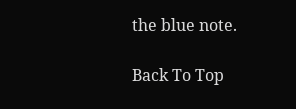the blue note.

Back To Top